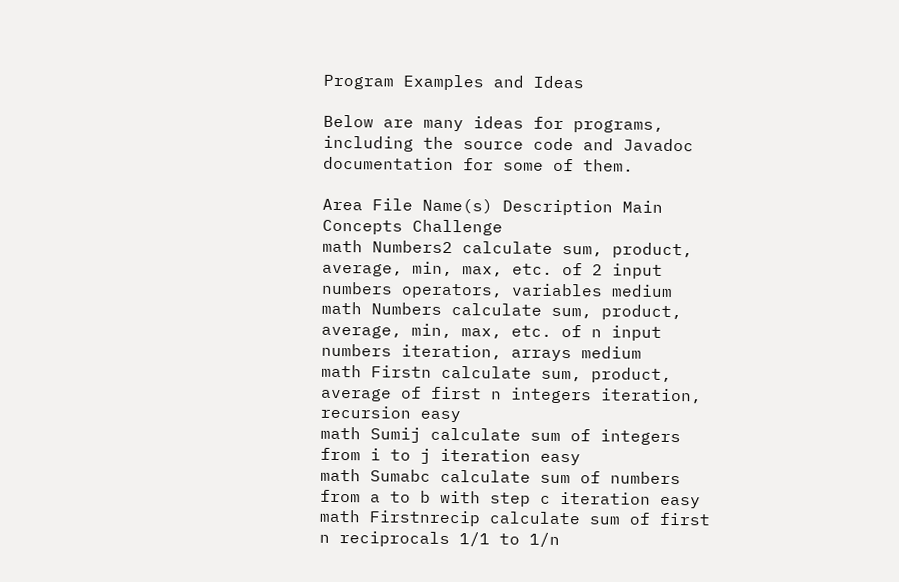Program Examples and Ideas

Below are many ideas for programs, including the source code and Javadoc documentation for some of them.

Area File Name(s) Description Main Concepts Challenge
math Numbers2 calculate sum, product, average, min, max, etc. of 2 input numbers operators, variables medium
math Numbers calculate sum, product, average, min, max, etc. of n input numbers iteration, arrays medium
math Firstn calculate sum, product, average of first n integers iteration, recursion easy
math Sumij calculate sum of integers from i to j iteration easy
math Sumabc calculate sum of numbers from a to b with step c iteration easy
math Firstnrecip calculate sum of first n reciprocals 1/1 to 1/n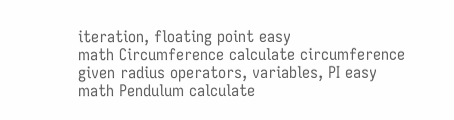iteration, floating point easy
math Circumference calculate circumference given radius operators, variables, PI easy
math Pendulum calculate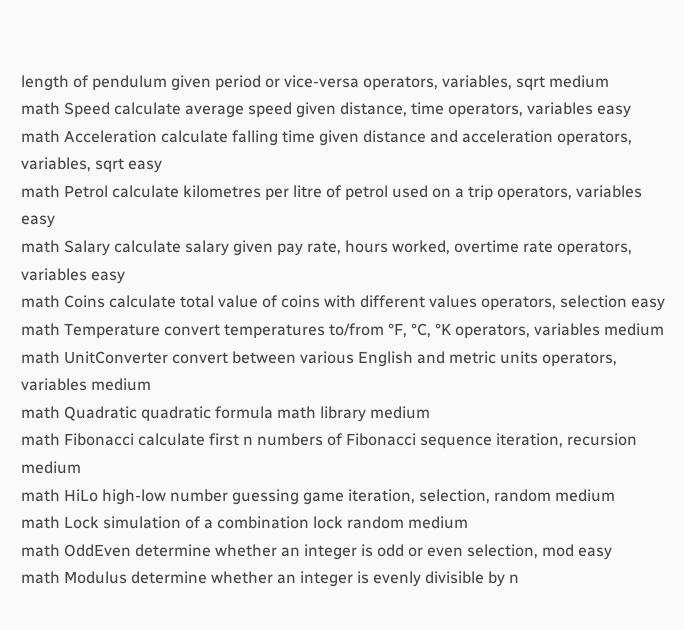length of pendulum given period or vice-versa operators, variables, sqrt medium
math Speed calculate average speed given distance, time operators, variables easy
math Acceleration calculate falling time given distance and acceleration operators, variables, sqrt easy
math Petrol calculate kilometres per litre of petrol used on a trip operators, variables easy
math Salary calculate salary given pay rate, hours worked, overtime rate operators, variables easy
math Coins calculate total value of coins with different values operators, selection easy
math Temperature convert temperatures to/from °F, °C, °K operators, variables medium
math UnitConverter convert between various English and metric units operators, variables medium
math Quadratic quadratic formula math library medium
math Fibonacci calculate first n numbers of Fibonacci sequence iteration, recursion medium
math HiLo high-low number guessing game iteration, selection, random medium
math Lock simulation of a combination lock random medium
math OddEven determine whether an integer is odd or even selection, mod easy
math Modulus determine whether an integer is evenly divisible by n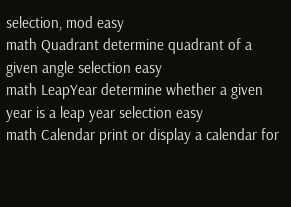selection, mod easy
math Quadrant determine quadrant of a given angle selection easy
math LeapYear determine whether a given year is a leap year selection easy
math Calendar print or display a calendar for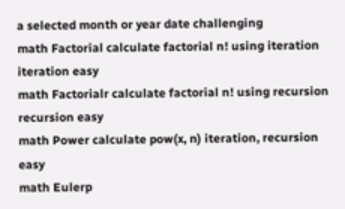a selected month or year date challenging
math Factorial calculate factorial n! using iteration iteration easy
math Factorialr calculate factorial n! using recursion recursion easy
math Power calculate pow(x, n) iteration, recursion easy
math Eulerp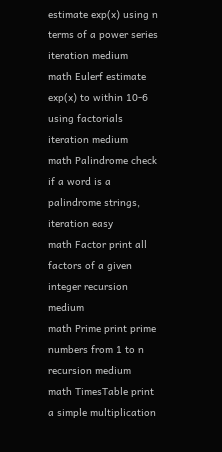estimate exp(x) using n terms of a power series iteration medium
math Eulerf estimate exp(x) to within 10-6 using factorials iteration medium
math Palindrome check if a word is a palindrome strings, iteration easy
math Factor print all factors of a given integer recursion medium
math Prime print prime numbers from 1 to n recursion medium
math TimesTable print a simple multiplication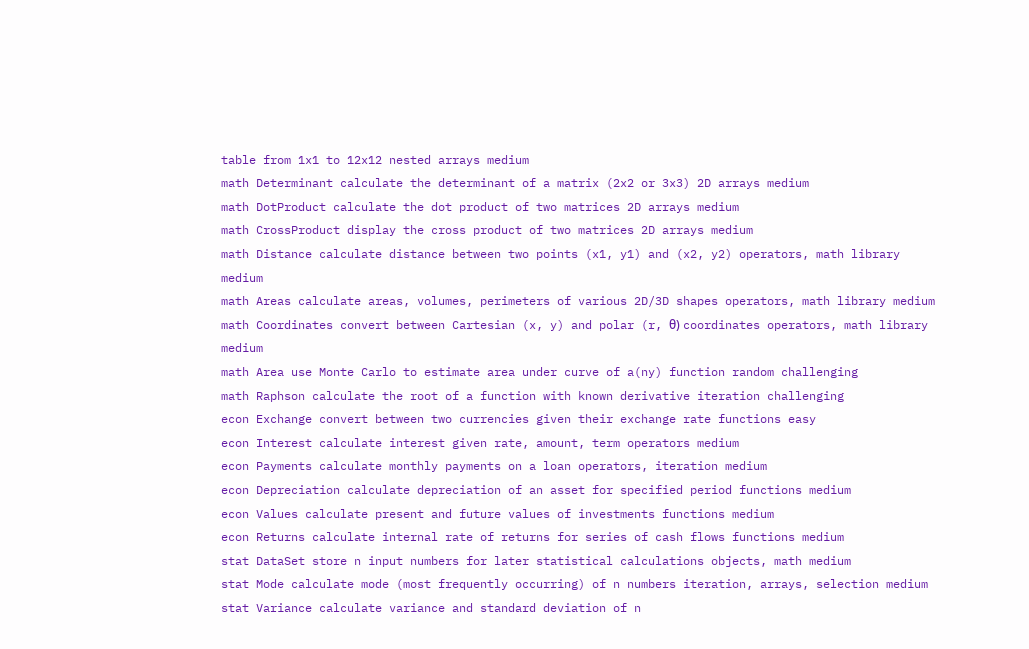table from 1x1 to 12x12 nested arrays medium
math Determinant calculate the determinant of a matrix (2x2 or 3x3) 2D arrays medium
math DotProduct calculate the dot product of two matrices 2D arrays medium
math CrossProduct display the cross product of two matrices 2D arrays medium
math Distance calculate distance between two points (x1, y1) and (x2, y2) operators, math library medium
math Areas calculate areas, volumes, perimeters of various 2D/3D shapes operators, math library medium
math Coordinates convert between Cartesian (x, y) and polar (r, θ) coordinates operators, math library medium
math Area use Monte Carlo to estimate area under curve of a(ny) function random challenging
math Raphson calculate the root of a function with known derivative iteration challenging
econ Exchange convert between two currencies given their exchange rate functions easy
econ Interest calculate interest given rate, amount, term operators medium
econ Payments calculate monthly payments on a loan operators, iteration medium
econ Depreciation calculate depreciation of an asset for specified period functions medium
econ Values calculate present and future values of investments functions medium
econ Returns calculate internal rate of returns for series of cash flows functions medium
stat DataSet store n input numbers for later statistical calculations objects, math medium
stat Mode calculate mode (most frequently occurring) of n numbers iteration, arrays, selection medium
stat Variance calculate variance and standard deviation of n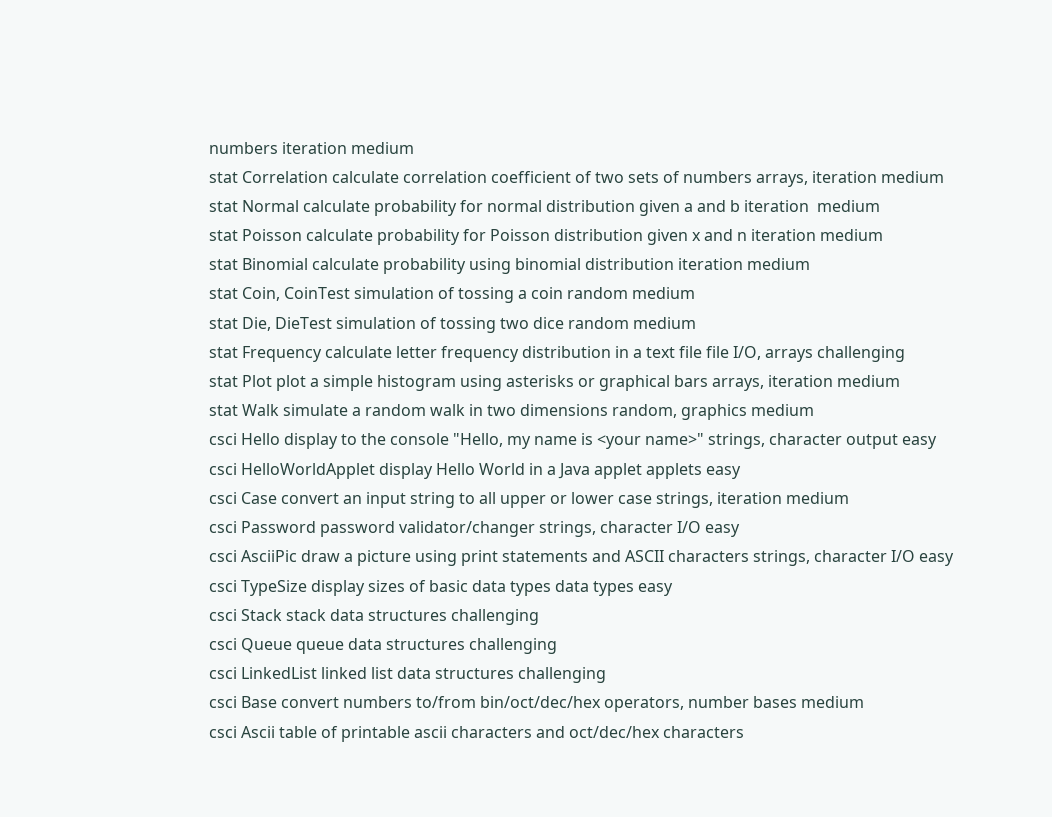numbers iteration medium
stat Correlation calculate correlation coefficient of two sets of numbers arrays, iteration medium
stat Normal calculate probability for normal distribution given a and b iteration  medium
stat Poisson calculate probability for Poisson distribution given x and n iteration medium
stat Binomial calculate probability using binomial distribution iteration medium
stat Coin, CoinTest simulation of tossing a coin random medium
stat Die, DieTest simulation of tossing two dice random medium
stat Frequency calculate letter frequency distribution in a text file file I/O, arrays challenging
stat Plot plot a simple histogram using asterisks or graphical bars arrays, iteration medium
stat Walk simulate a random walk in two dimensions random, graphics medium
csci Hello display to the console "Hello, my name is <your name>" strings, character output easy
csci HelloWorldApplet display Hello World in a Java applet applets easy
csci Case convert an input string to all upper or lower case strings, iteration medium
csci Password password validator/changer strings, character I/O easy
csci AsciiPic draw a picture using print statements and ASCII characters strings, character I/O easy
csci TypeSize display sizes of basic data types data types easy
csci Stack stack data structures challenging
csci Queue queue data structures challenging
csci LinkedList linked list data structures challenging
csci Base convert numbers to/from bin/oct/dec/hex operators, number bases medium
csci Ascii table of printable ascii characters and oct/dec/hex characters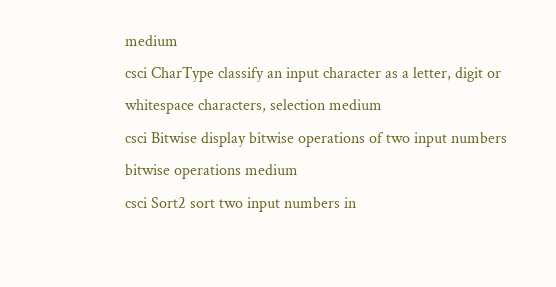medium
csci CharType classify an input character as a letter, digit or whitespace characters, selection medium
csci Bitwise display bitwise operations of two input numbers bitwise operations medium
csci Sort2 sort two input numbers in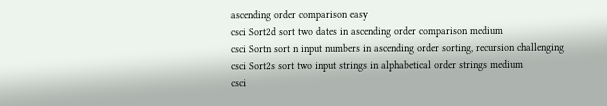ascending order comparison easy
csci Sort2d sort two dates in ascending order comparison medium
csci Sortn sort n input numbers in ascending order sorting, recursion challenging
csci Sort2s sort two input strings in alphabetical order strings medium
csci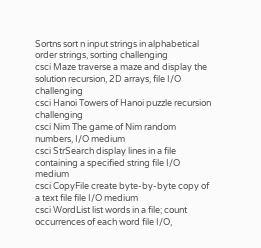Sortns sort n input strings in alphabetical order strings, sorting challenging
csci Maze traverse a maze and display the solution recursion, 2D arrays, file I/O challenging
csci Hanoi Towers of Hanoi puzzle recursion challenging
csci Nim The game of Nim random numbers, I/O medium
csci StrSearch display lines in a file containing a specified string file I/O medium
csci CopyFile create byte-by-byte copy of a text file file I/O medium
csci WordList list words in a file; count occurrences of each word file I/O,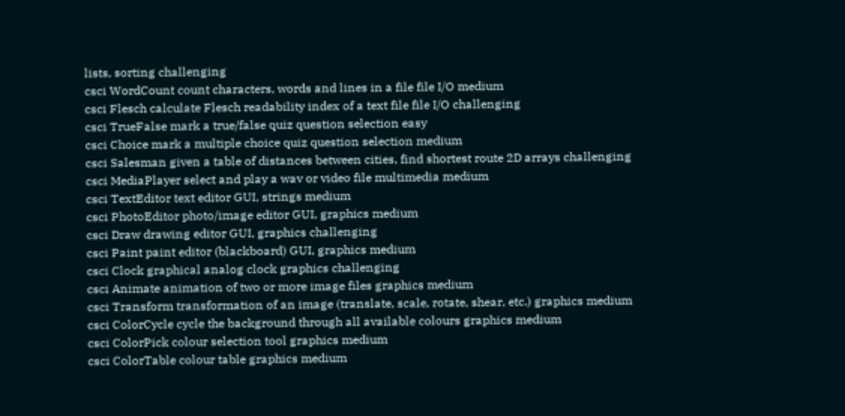lists, sorting challenging
csci WordCount count characters, words and lines in a file file I/O medium
csci Flesch calculate Flesch readability index of a text file file I/O challenging
csci TrueFalse mark a true/false quiz question selection easy
csci Choice mark a multiple choice quiz question selection medium
csci Salesman given a table of distances between cities, find shortest route 2D arrays challenging
csci MediaPlayer select and play a wav or video file multimedia medium
csci TextEditor text editor GUI, strings medium
csci PhotoEditor photo/image editor GUI, graphics medium
csci Draw drawing editor GUI, graphics challenging
csci Paint paint editor (blackboard) GUI, graphics medium
csci Clock graphical analog clock graphics challenging
csci Animate animation of two or more image files graphics medium
csci Transform transformation of an image (translate, scale, rotate, shear, etc.) graphics medium
csci ColorCycle cycle the background through all available colours graphics medium
csci ColorPick colour selection tool graphics medium
csci ColorTable colour table graphics medium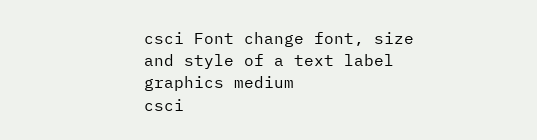csci Font change font, size and style of a text label graphics medium
csci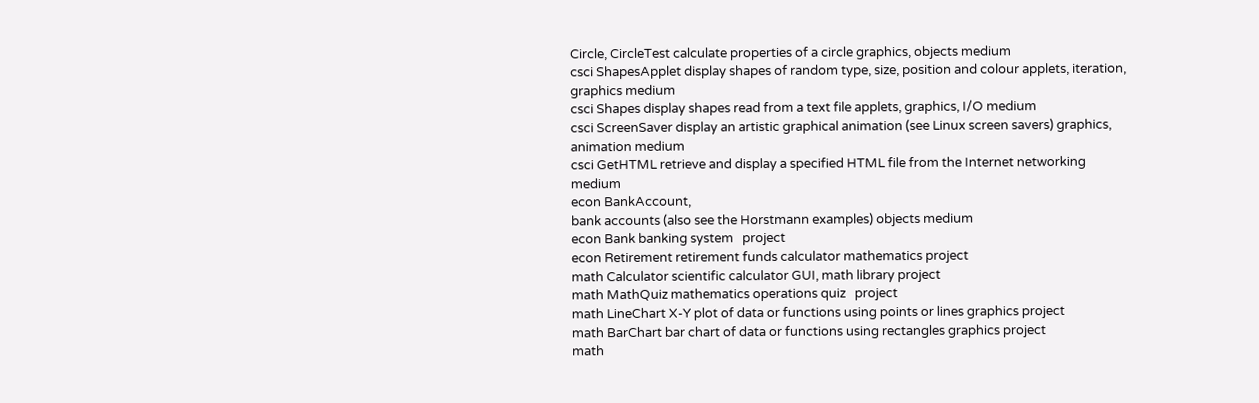Circle, CircleTest calculate properties of a circle graphics, objects medium
csci ShapesApplet display shapes of random type, size, position and colour applets, iteration, graphics medium
csci Shapes display shapes read from a text file applets, graphics, I/O medium
csci ScreenSaver display an artistic graphical animation (see Linux screen savers) graphics, animation medium
csci GetHTML retrieve and display a specified HTML file from the Internet networking medium
econ BankAccount,
bank accounts (also see the Horstmann examples) objects medium
econ Bank banking system   project
econ Retirement retirement funds calculator mathematics project
math Calculator scientific calculator GUI, math library project
math MathQuiz mathematics operations quiz   project
math LineChart X-Y plot of data or functions using points or lines graphics project
math BarChart bar chart of data or functions using rectangles graphics project
math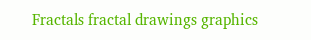Fractals fractal drawings graphics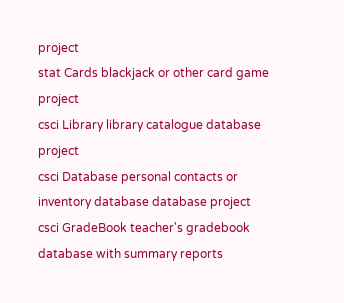project
stat Cards blackjack or other card game   project
csci Library library catalogue database project
csci Database personal contacts or inventory database database project
csci GradeBook teacher's gradebook database with summary reports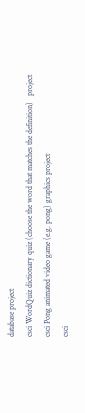database project
csci WordQuiz dictionary quiz (choose the word that matches the definition)   project
csci Pong animated video game (e.g. pong) graphics project
csci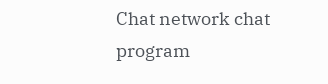Chat network chat program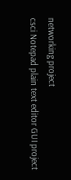networking project
csci Notepad plain text editor GUI project